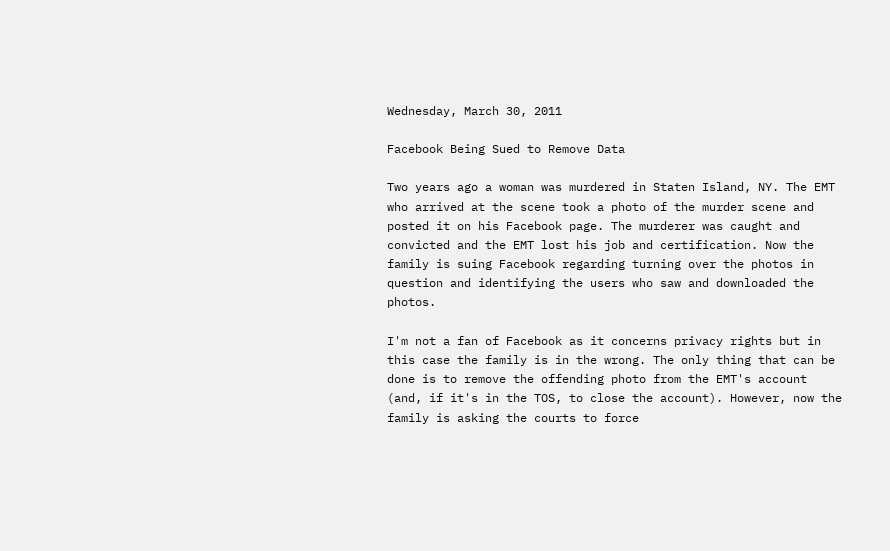Wednesday, March 30, 2011

Facebook Being Sued to Remove Data

Two years ago a woman was murdered in Staten Island, NY. The EMT who arrived at the scene took a photo of the murder scene and posted it on his Facebook page. The murderer was caught and convicted and the EMT lost his job and certification. Now the family is suing Facebook regarding turning over the photos in question and identifying the users who saw and downloaded the photos.

I'm not a fan of Facebook as it concerns privacy rights but in this case the family is in the wrong. The only thing that can be done is to remove the offending photo from the EMT's account (and, if it's in the TOS, to close the account). However, now the family is asking the courts to force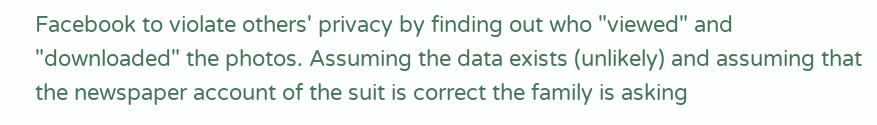Facebook to violate others' privacy by finding out who "viewed" and "downloaded" the photos. Assuming the data exists (unlikely) and assuming that the newspaper account of the suit is correct the family is asking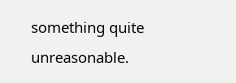something quite unreasonable.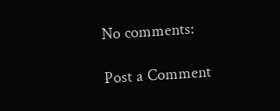No comments:

Post a Comment